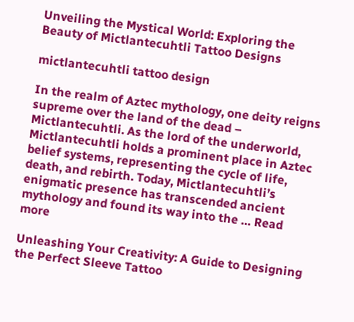Unveiling the Mystical World: Exploring the Beauty of Mictlantecuhtli Tattoo Designs

mictlantecuhtli tattoo design

In the realm of Aztec mythology, one deity reigns supreme over the land of the dead – Mictlantecuhtli. As the lord of the underworld, Mictlantecuhtli holds a prominent place in Aztec belief systems, representing the cycle of life, death, and rebirth. Today, Mictlantecuhtli’s enigmatic presence has transcended ancient mythology and found its way into the … Read more

Unleashing Your Creativity: A Guide to Designing the Perfect Sleeve Tattoo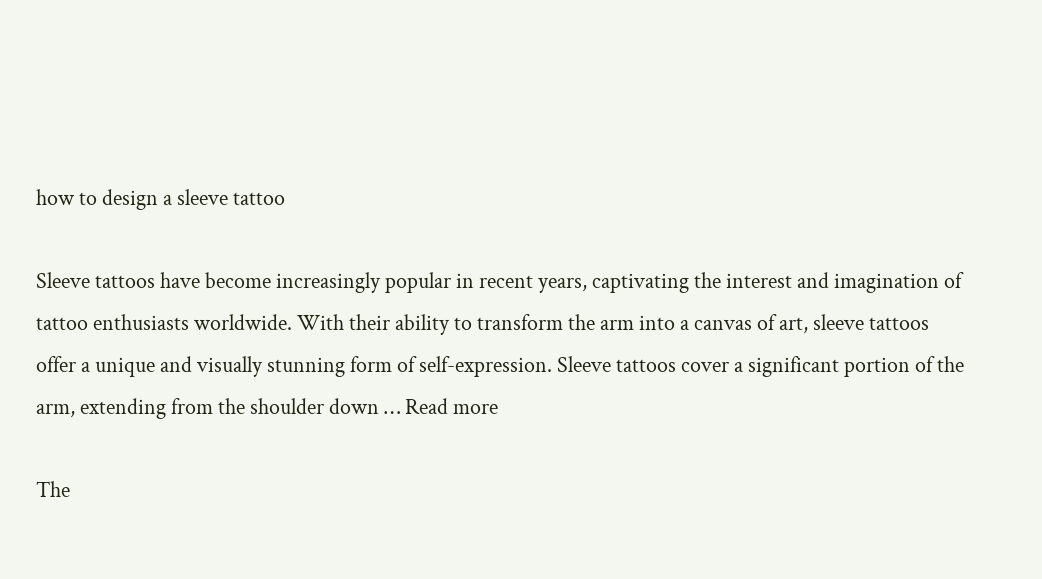how to design a sleeve tattoo

Sleeve tattoos have become increasingly popular in recent years, captivating the interest and imagination of tattoo enthusiasts worldwide. With their ability to transform the arm into a canvas of art, sleeve tattoos offer a unique and visually stunning form of self-expression. Sleeve tattoos cover a significant portion of the arm, extending from the shoulder down … Read more

The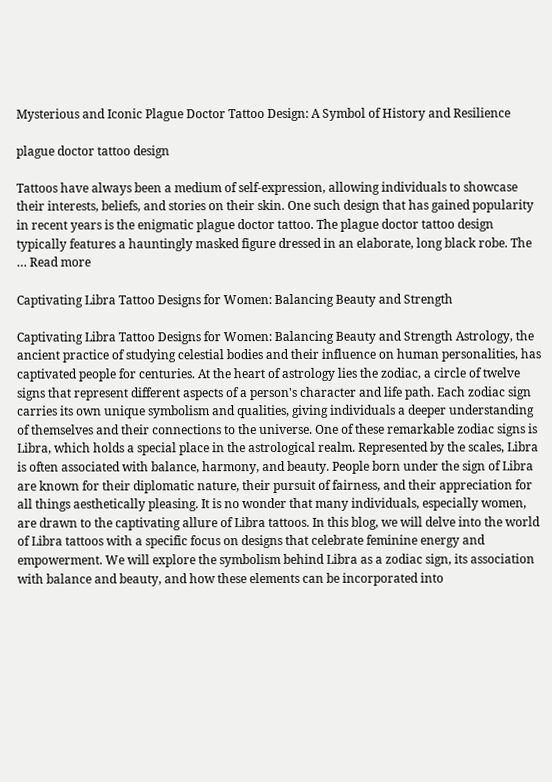Mysterious and Iconic Plague Doctor Tattoo Design: A Symbol of History and Resilience

plague doctor tattoo design

Tattoos have always been a medium of self-expression, allowing individuals to showcase their interests, beliefs, and stories on their skin. One such design that has gained popularity in recent years is the enigmatic plague doctor tattoo. The plague doctor tattoo design typically features a hauntingly masked figure dressed in an elaborate, long black robe. The … Read more

Captivating Libra Tattoo Designs for Women: Balancing Beauty and Strength

Captivating Libra Tattoo Designs for Women: Balancing Beauty and Strength Astrology, the ancient practice of studying celestial bodies and their influence on human personalities, has captivated people for centuries. At the heart of astrology lies the zodiac, a circle of twelve signs that represent different aspects of a person's character and life path. Each zodiac sign carries its own unique symbolism and qualities, giving individuals a deeper understanding of themselves and their connections to the universe. One of these remarkable zodiac signs is Libra, which holds a special place in the astrological realm. Represented by the scales, Libra is often associated with balance, harmony, and beauty. People born under the sign of Libra are known for their diplomatic nature, their pursuit of fairness, and their appreciation for all things aesthetically pleasing. It is no wonder that many individuals, especially women, are drawn to the captivating allure of Libra tattoos. In this blog, we will delve into the world of Libra tattoos with a specific focus on designs that celebrate feminine energy and empowerment. We will explore the symbolism behind Libra as a zodiac sign, its association with balance and beauty, and how these elements can be incorporated into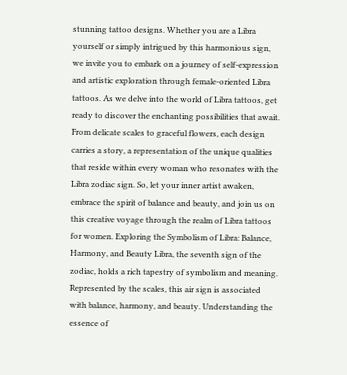stunning tattoo designs. Whether you are a Libra yourself or simply intrigued by this harmonious sign, we invite you to embark on a journey of self-expression and artistic exploration through female-oriented Libra tattoos. As we delve into the world of Libra tattoos, get ready to discover the enchanting possibilities that await. From delicate scales to graceful flowers, each design carries a story, a representation of the unique qualities that reside within every woman who resonates with the Libra zodiac sign. So, let your inner artist awaken, embrace the spirit of balance and beauty, and join us on this creative voyage through the realm of Libra tattoos for women. Exploring the Symbolism of Libra: Balance, Harmony, and Beauty Libra, the seventh sign of the zodiac, holds a rich tapestry of symbolism and meaning. Represented by the scales, this air sign is associated with balance, harmony, and beauty. Understanding the essence of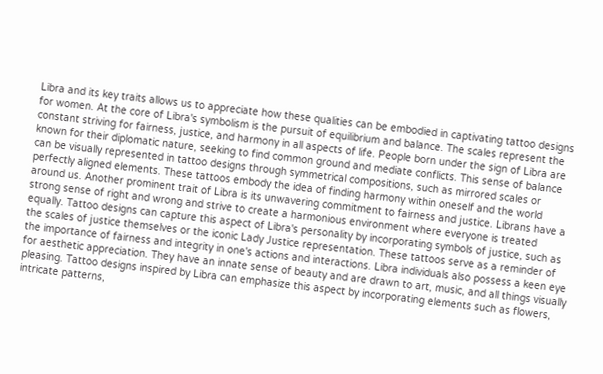Libra and its key traits allows us to appreciate how these qualities can be embodied in captivating tattoo designs for women. At the core of Libra's symbolism is the pursuit of equilibrium and balance. The scales represent the constant striving for fairness, justice, and harmony in all aspects of life. People born under the sign of Libra are known for their diplomatic nature, seeking to find common ground and mediate conflicts. This sense of balance can be visually represented in tattoo designs through symmetrical compositions, such as mirrored scales or perfectly aligned elements. These tattoos embody the idea of finding harmony within oneself and the world around us. Another prominent trait of Libra is its unwavering commitment to fairness and justice. Librans have a strong sense of right and wrong and strive to create a harmonious environment where everyone is treated equally. Tattoo designs can capture this aspect of Libra's personality by incorporating symbols of justice, such as the scales of justice themselves or the iconic Lady Justice representation. These tattoos serve as a reminder of the importance of fairness and integrity in one's actions and interactions. Libra individuals also possess a keen eye for aesthetic appreciation. They have an innate sense of beauty and are drawn to art, music, and all things visually pleasing. Tattoo designs inspired by Libra can emphasize this aspect by incorporating elements such as flowers, intricate patterns,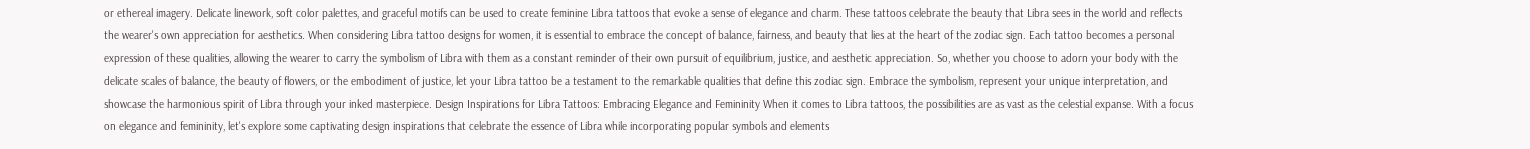or ethereal imagery. Delicate linework, soft color palettes, and graceful motifs can be used to create feminine Libra tattoos that evoke a sense of elegance and charm. These tattoos celebrate the beauty that Libra sees in the world and reflects the wearer's own appreciation for aesthetics. When considering Libra tattoo designs for women, it is essential to embrace the concept of balance, fairness, and beauty that lies at the heart of the zodiac sign. Each tattoo becomes a personal expression of these qualities, allowing the wearer to carry the symbolism of Libra with them as a constant reminder of their own pursuit of equilibrium, justice, and aesthetic appreciation. So, whether you choose to adorn your body with the delicate scales of balance, the beauty of flowers, or the embodiment of justice, let your Libra tattoo be a testament to the remarkable qualities that define this zodiac sign. Embrace the symbolism, represent your unique interpretation, and showcase the harmonious spirit of Libra through your inked masterpiece. Design Inspirations for Libra Tattoos: Embracing Elegance and Femininity When it comes to Libra tattoos, the possibilities are as vast as the celestial expanse. With a focus on elegance and femininity, let's explore some captivating design inspirations that celebrate the essence of Libra while incorporating popular symbols and elements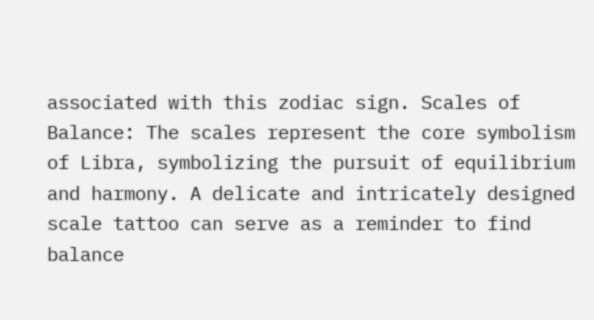associated with this zodiac sign. Scales of Balance: The scales represent the core symbolism of Libra, symbolizing the pursuit of equilibrium and harmony. A delicate and intricately designed scale tattoo can serve as a reminder to find balance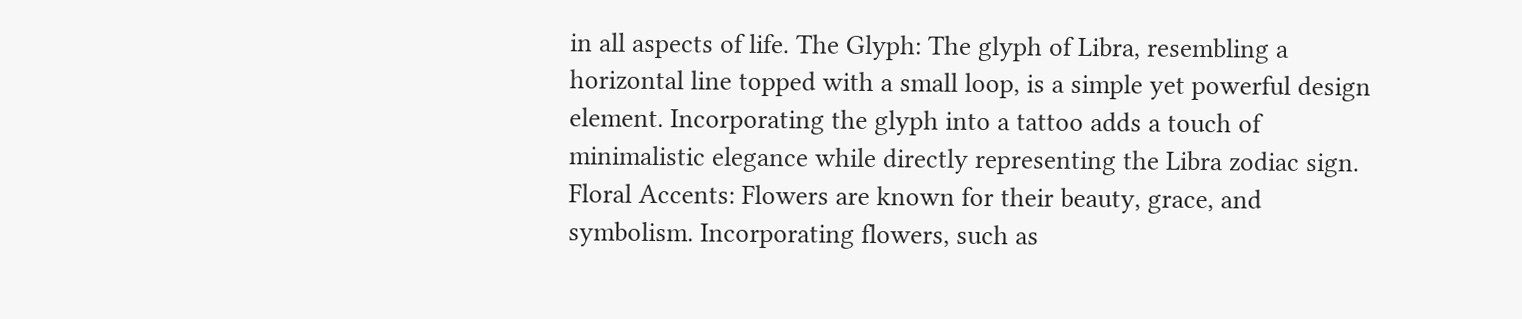in all aspects of life. The Glyph: The glyph of Libra, resembling a horizontal line topped with a small loop, is a simple yet powerful design element. Incorporating the glyph into a tattoo adds a touch of minimalistic elegance while directly representing the Libra zodiac sign. Floral Accents: Flowers are known for their beauty, grace, and symbolism. Incorporating flowers, such as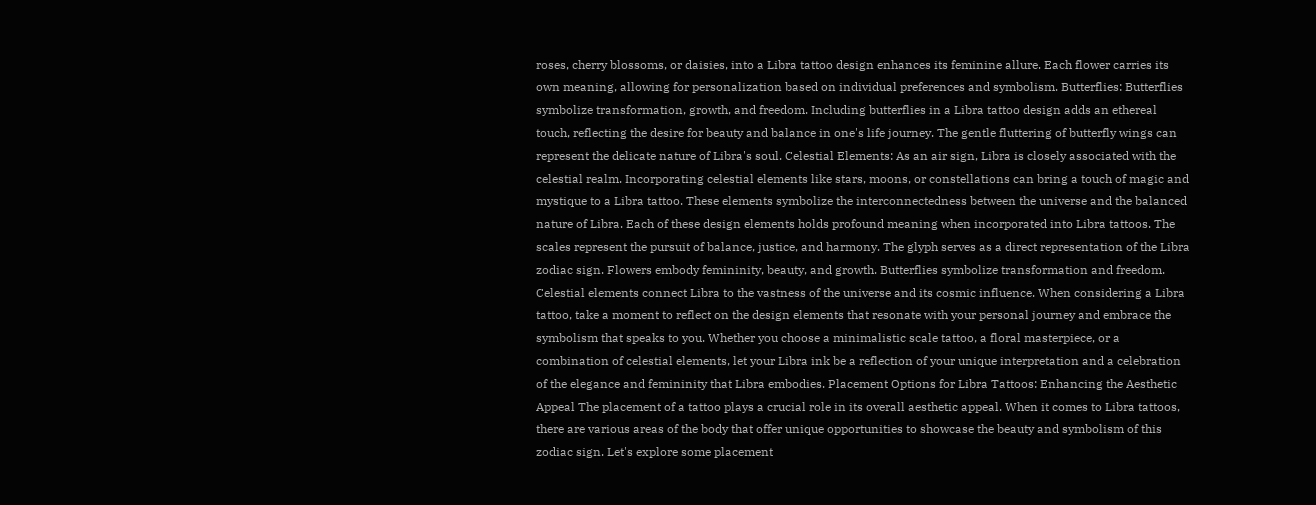roses, cherry blossoms, or daisies, into a Libra tattoo design enhances its feminine allure. Each flower carries its own meaning, allowing for personalization based on individual preferences and symbolism. Butterflies: Butterflies symbolize transformation, growth, and freedom. Including butterflies in a Libra tattoo design adds an ethereal touch, reflecting the desire for beauty and balance in one's life journey. The gentle fluttering of butterfly wings can represent the delicate nature of Libra's soul. Celestial Elements: As an air sign, Libra is closely associated with the celestial realm. Incorporating celestial elements like stars, moons, or constellations can bring a touch of magic and mystique to a Libra tattoo. These elements symbolize the interconnectedness between the universe and the balanced nature of Libra. Each of these design elements holds profound meaning when incorporated into Libra tattoos. The scales represent the pursuit of balance, justice, and harmony. The glyph serves as a direct representation of the Libra zodiac sign. Flowers embody femininity, beauty, and growth. Butterflies symbolize transformation and freedom. Celestial elements connect Libra to the vastness of the universe and its cosmic influence. When considering a Libra tattoo, take a moment to reflect on the design elements that resonate with your personal journey and embrace the symbolism that speaks to you. Whether you choose a minimalistic scale tattoo, a floral masterpiece, or a combination of celestial elements, let your Libra ink be a reflection of your unique interpretation and a celebration of the elegance and femininity that Libra embodies. Placement Options for Libra Tattoos: Enhancing the Aesthetic Appeal The placement of a tattoo plays a crucial role in its overall aesthetic appeal. When it comes to Libra tattoos, there are various areas of the body that offer unique opportunities to showcase the beauty and symbolism of this zodiac sign. Let's explore some placement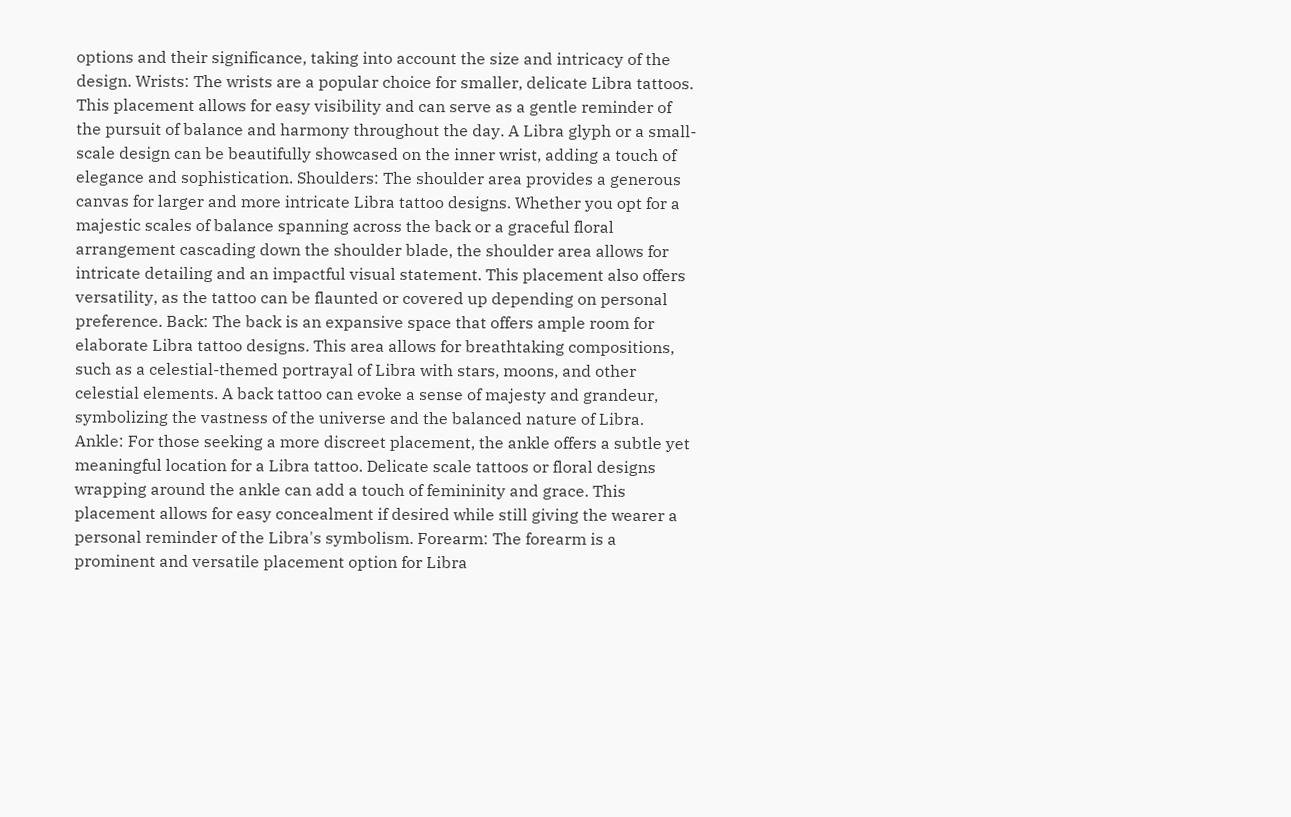options and their significance, taking into account the size and intricacy of the design. Wrists: The wrists are a popular choice for smaller, delicate Libra tattoos. This placement allows for easy visibility and can serve as a gentle reminder of the pursuit of balance and harmony throughout the day. A Libra glyph or a small-scale design can be beautifully showcased on the inner wrist, adding a touch of elegance and sophistication. Shoulders: The shoulder area provides a generous canvas for larger and more intricate Libra tattoo designs. Whether you opt for a majestic scales of balance spanning across the back or a graceful floral arrangement cascading down the shoulder blade, the shoulder area allows for intricate detailing and an impactful visual statement. This placement also offers versatility, as the tattoo can be flaunted or covered up depending on personal preference. Back: The back is an expansive space that offers ample room for elaborate Libra tattoo designs. This area allows for breathtaking compositions, such as a celestial-themed portrayal of Libra with stars, moons, and other celestial elements. A back tattoo can evoke a sense of majesty and grandeur, symbolizing the vastness of the universe and the balanced nature of Libra. Ankle: For those seeking a more discreet placement, the ankle offers a subtle yet meaningful location for a Libra tattoo. Delicate scale tattoos or floral designs wrapping around the ankle can add a touch of femininity and grace. This placement allows for easy concealment if desired while still giving the wearer a personal reminder of the Libra's symbolism. Forearm: The forearm is a prominent and versatile placement option for Libra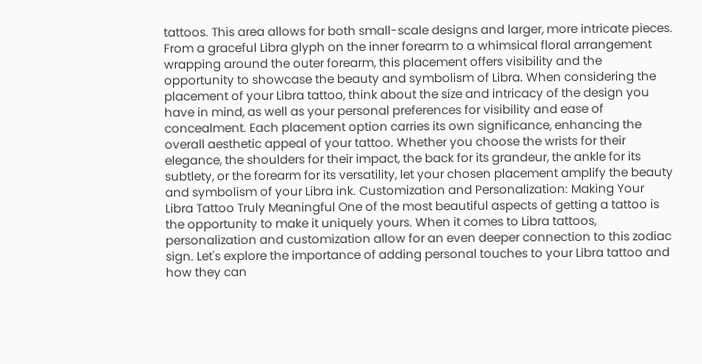tattoos. This area allows for both small-scale designs and larger, more intricate pieces. From a graceful Libra glyph on the inner forearm to a whimsical floral arrangement wrapping around the outer forearm, this placement offers visibility and the opportunity to showcase the beauty and symbolism of Libra. When considering the placement of your Libra tattoo, think about the size and intricacy of the design you have in mind, as well as your personal preferences for visibility and ease of concealment. Each placement option carries its own significance, enhancing the overall aesthetic appeal of your tattoo. Whether you choose the wrists for their elegance, the shoulders for their impact, the back for its grandeur, the ankle for its subtlety, or the forearm for its versatility, let your chosen placement amplify the beauty and symbolism of your Libra ink. Customization and Personalization: Making Your Libra Tattoo Truly Meaningful One of the most beautiful aspects of getting a tattoo is the opportunity to make it uniquely yours. When it comes to Libra tattoos, personalization and customization allow for an even deeper connection to this zodiac sign. Let's explore the importance of adding personal touches to your Libra tattoo and how they can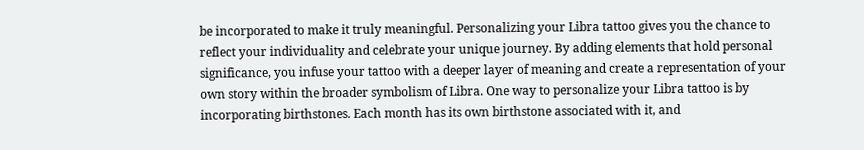be incorporated to make it truly meaningful. Personalizing your Libra tattoo gives you the chance to reflect your individuality and celebrate your unique journey. By adding elements that hold personal significance, you infuse your tattoo with a deeper layer of meaning and create a representation of your own story within the broader symbolism of Libra. One way to personalize your Libra tattoo is by incorporating birthstones. Each month has its own birthstone associated with it, and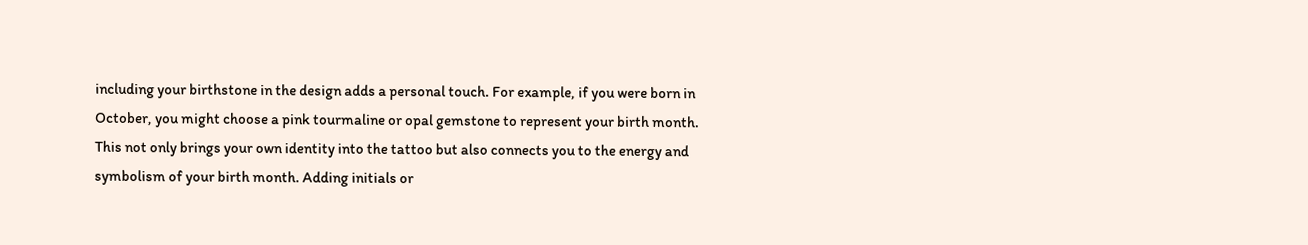including your birthstone in the design adds a personal touch. For example, if you were born in October, you might choose a pink tourmaline or opal gemstone to represent your birth month. This not only brings your own identity into the tattoo but also connects you to the energy and symbolism of your birth month. Adding initials or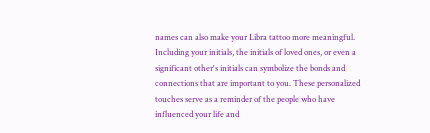names can also make your Libra tattoo more meaningful. Including your initials, the initials of loved ones, or even a significant other's initials can symbolize the bonds and connections that are important to you. These personalized touches serve as a reminder of the people who have influenced your life and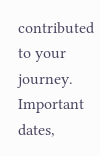contributed to your journey. Important dates,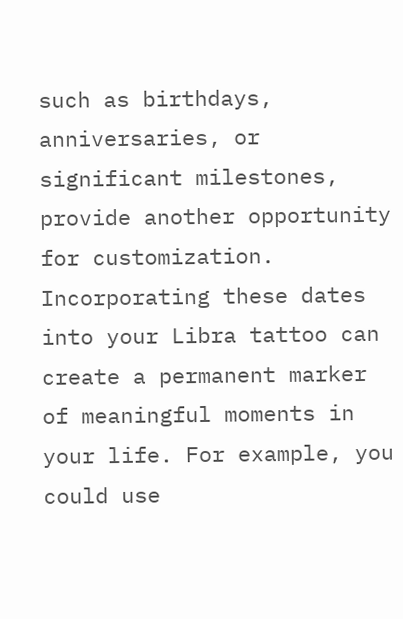such as birthdays, anniversaries, or significant milestones, provide another opportunity for customization. Incorporating these dates into your Libra tattoo can create a permanent marker of meaningful moments in your life. For example, you could use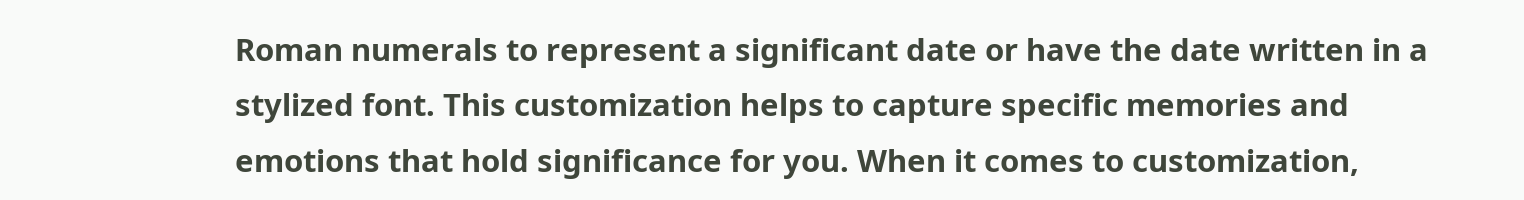Roman numerals to represent a significant date or have the date written in a stylized font. This customization helps to capture specific memories and emotions that hold significance for you. When it comes to customization,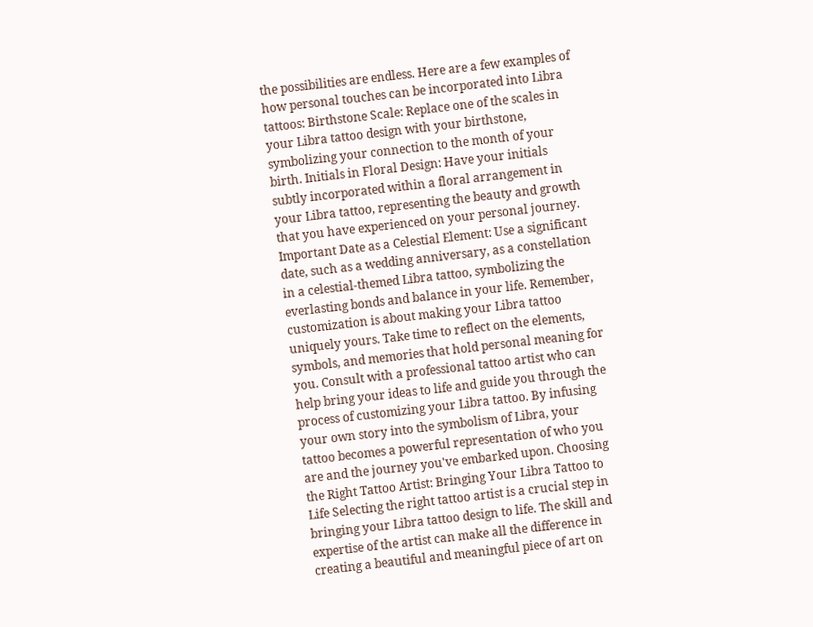the possibilities are endless. Here are a few examples of how personal touches can be incorporated into Libra tattoos: Birthstone Scale: Replace one of the scales in your Libra tattoo design with your birthstone, symbolizing your connection to the month of your birth. Initials in Floral Design: Have your initials subtly incorporated within a floral arrangement in your Libra tattoo, representing the beauty and growth that you have experienced on your personal journey. Important Date as a Celestial Element: Use a significant date, such as a wedding anniversary, as a constellation in a celestial-themed Libra tattoo, symbolizing the everlasting bonds and balance in your life. Remember, customization is about making your Libra tattoo uniquely yours. Take time to reflect on the elements, symbols, and memories that hold personal meaning for you. Consult with a professional tattoo artist who can help bring your ideas to life and guide you through the process of customizing your Libra tattoo. By infusing your own story into the symbolism of Libra, your tattoo becomes a powerful representation of who you are and the journey you've embarked upon. Choosing the Right Tattoo Artist: Bringing Your Libra Tattoo to Life Selecting the right tattoo artist is a crucial step in bringing your Libra tattoo design to life. The skill and expertise of the artist can make all the difference in creating a beautiful and meaningful piece of art on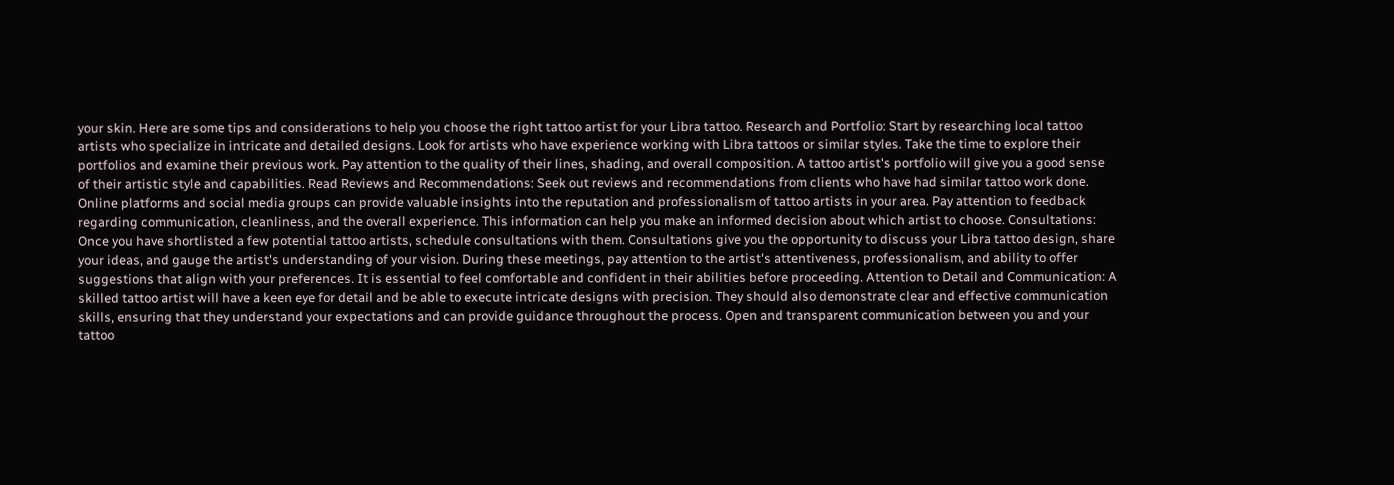your skin. Here are some tips and considerations to help you choose the right tattoo artist for your Libra tattoo. Research and Portfolio: Start by researching local tattoo artists who specialize in intricate and detailed designs. Look for artists who have experience working with Libra tattoos or similar styles. Take the time to explore their portfolios and examine their previous work. Pay attention to the quality of their lines, shading, and overall composition. A tattoo artist's portfolio will give you a good sense of their artistic style and capabilities. Read Reviews and Recommendations: Seek out reviews and recommendations from clients who have had similar tattoo work done. Online platforms and social media groups can provide valuable insights into the reputation and professionalism of tattoo artists in your area. Pay attention to feedback regarding communication, cleanliness, and the overall experience. This information can help you make an informed decision about which artist to choose. Consultations: Once you have shortlisted a few potential tattoo artists, schedule consultations with them. Consultations give you the opportunity to discuss your Libra tattoo design, share your ideas, and gauge the artist's understanding of your vision. During these meetings, pay attention to the artist's attentiveness, professionalism, and ability to offer suggestions that align with your preferences. It is essential to feel comfortable and confident in their abilities before proceeding. Attention to Detail and Communication: A skilled tattoo artist will have a keen eye for detail and be able to execute intricate designs with precision. They should also demonstrate clear and effective communication skills, ensuring that they understand your expectations and can provide guidance throughout the process. Open and transparent communication between you and your tattoo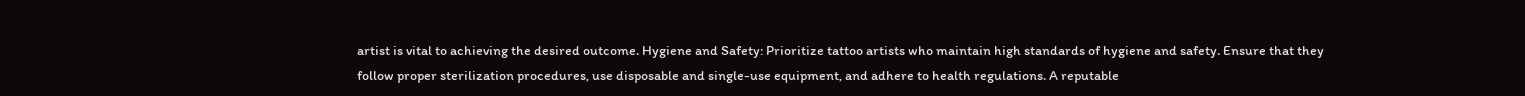artist is vital to achieving the desired outcome. Hygiene and Safety: Prioritize tattoo artists who maintain high standards of hygiene and safety. Ensure that they follow proper sterilization procedures, use disposable and single-use equipment, and adhere to health regulations. A reputable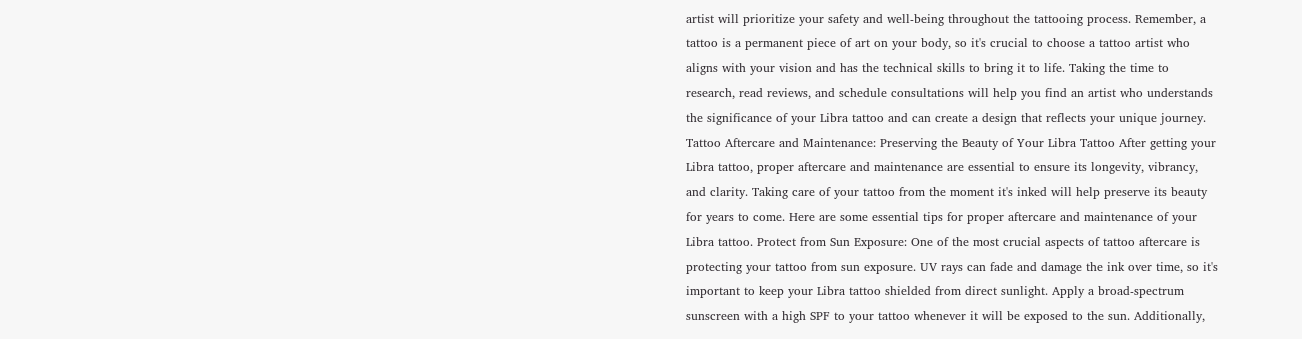artist will prioritize your safety and well-being throughout the tattooing process. Remember, a tattoo is a permanent piece of art on your body, so it's crucial to choose a tattoo artist who aligns with your vision and has the technical skills to bring it to life. Taking the time to research, read reviews, and schedule consultations will help you find an artist who understands the significance of your Libra tattoo and can create a design that reflects your unique journey. Tattoo Aftercare and Maintenance: Preserving the Beauty of Your Libra Tattoo After getting your Libra tattoo, proper aftercare and maintenance are essential to ensure its longevity, vibrancy, and clarity. Taking care of your tattoo from the moment it's inked will help preserve its beauty for years to come. Here are some essential tips for proper aftercare and maintenance of your Libra tattoo. Protect from Sun Exposure: One of the most crucial aspects of tattoo aftercare is protecting your tattoo from sun exposure. UV rays can fade and damage the ink over time, so it's important to keep your Libra tattoo shielded from direct sunlight. Apply a broad-spectrum sunscreen with a high SPF to your tattoo whenever it will be exposed to the sun. Additionally,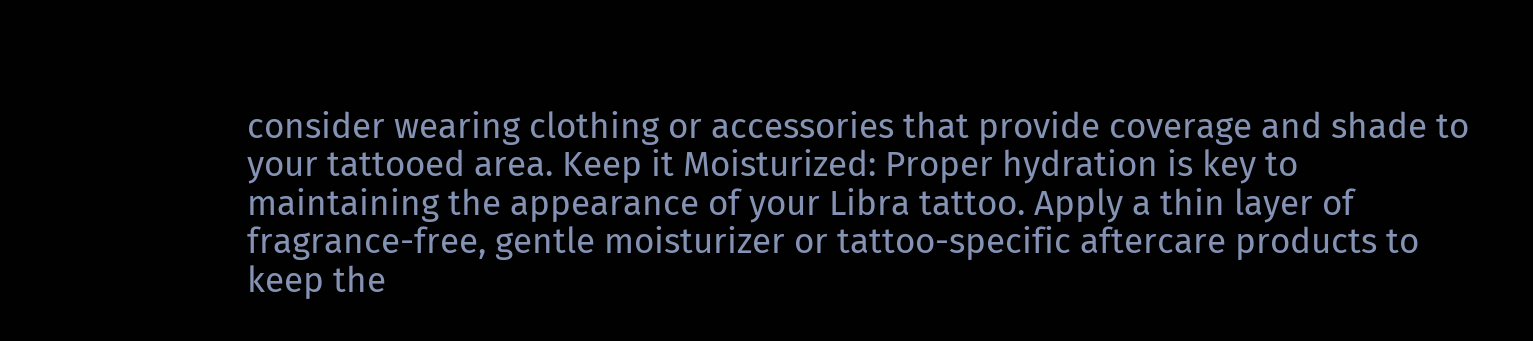consider wearing clothing or accessories that provide coverage and shade to your tattooed area. Keep it Moisturized: Proper hydration is key to maintaining the appearance of your Libra tattoo. Apply a thin layer of fragrance-free, gentle moisturizer or tattoo-specific aftercare products to keep the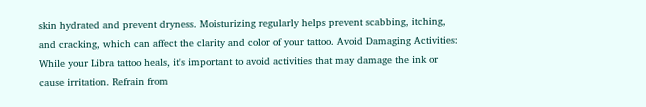skin hydrated and prevent dryness. Moisturizing regularly helps prevent scabbing, itching, and cracking, which can affect the clarity and color of your tattoo. Avoid Damaging Activities: While your Libra tattoo heals, it's important to avoid activities that may damage the ink or cause irritation. Refrain from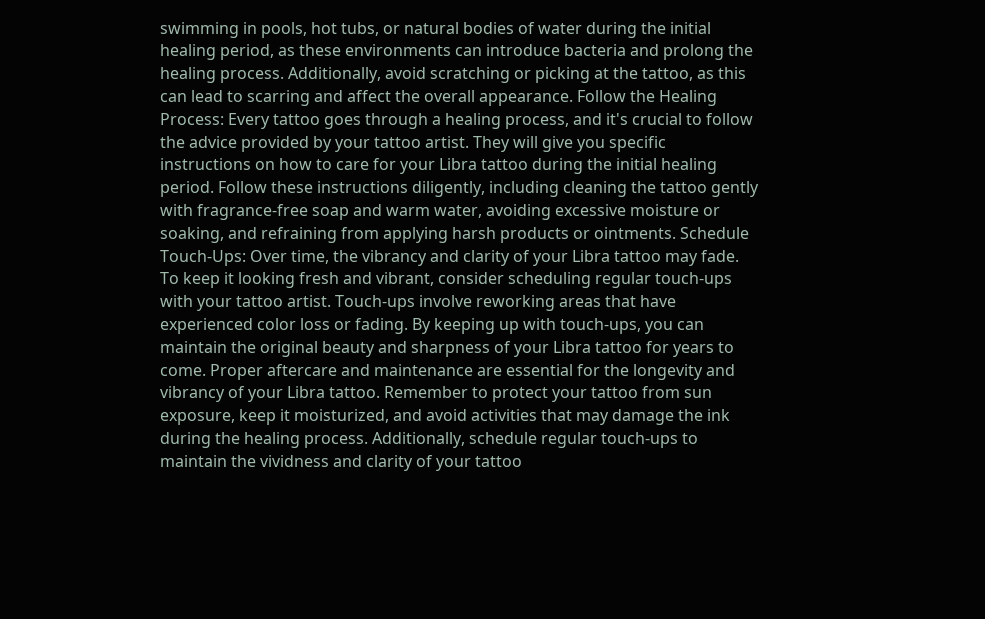swimming in pools, hot tubs, or natural bodies of water during the initial healing period, as these environments can introduce bacteria and prolong the healing process. Additionally, avoid scratching or picking at the tattoo, as this can lead to scarring and affect the overall appearance. Follow the Healing Process: Every tattoo goes through a healing process, and it's crucial to follow the advice provided by your tattoo artist. They will give you specific instructions on how to care for your Libra tattoo during the initial healing period. Follow these instructions diligently, including cleaning the tattoo gently with fragrance-free soap and warm water, avoiding excessive moisture or soaking, and refraining from applying harsh products or ointments. Schedule Touch-Ups: Over time, the vibrancy and clarity of your Libra tattoo may fade. To keep it looking fresh and vibrant, consider scheduling regular touch-ups with your tattoo artist. Touch-ups involve reworking areas that have experienced color loss or fading. By keeping up with touch-ups, you can maintain the original beauty and sharpness of your Libra tattoo for years to come. Proper aftercare and maintenance are essential for the longevity and vibrancy of your Libra tattoo. Remember to protect your tattoo from sun exposure, keep it moisturized, and avoid activities that may damage the ink during the healing process. Additionally, schedule regular touch-ups to maintain the vividness and clarity of your tattoo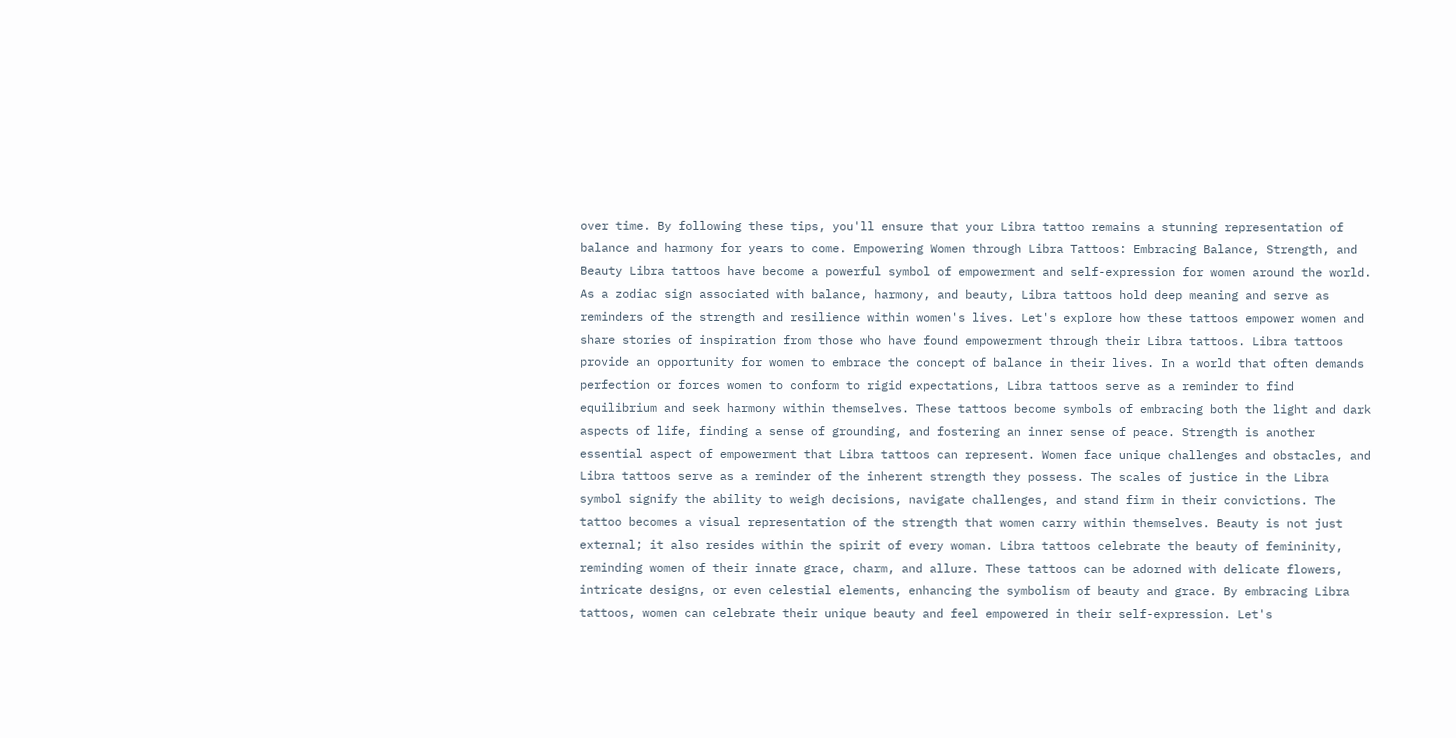over time. By following these tips, you'll ensure that your Libra tattoo remains a stunning representation of balance and harmony for years to come. Empowering Women through Libra Tattoos: Embracing Balance, Strength, and Beauty Libra tattoos have become a powerful symbol of empowerment and self-expression for women around the world. As a zodiac sign associated with balance, harmony, and beauty, Libra tattoos hold deep meaning and serve as reminders of the strength and resilience within women's lives. Let's explore how these tattoos empower women and share stories of inspiration from those who have found empowerment through their Libra tattoos. Libra tattoos provide an opportunity for women to embrace the concept of balance in their lives. In a world that often demands perfection or forces women to conform to rigid expectations, Libra tattoos serve as a reminder to find equilibrium and seek harmony within themselves. These tattoos become symbols of embracing both the light and dark aspects of life, finding a sense of grounding, and fostering an inner sense of peace. Strength is another essential aspect of empowerment that Libra tattoos can represent. Women face unique challenges and obstacles, and Libra tattoos serve as a reminder of the inherent strength they possess. The scales of justice in the Libra symbol signify the ability to weigh decisions, navigate challenges, and stand firm in their convictions. The tattoo becomes a visual representation of the strength that women carry within themselves. Beauty is not just external; it also resides within the spirit of every woman. Libra tattoos celebrate the beauty of femininity, reminding women of their innate grace, charm, and allure. These tattoos can be adorned with delicate flowers, intricate designs, or even celestial elements, enhancing the symbolism of beauty and grace. By embracing Libra tattoos, women can celebrate their unique beauty and feel empowered in their self-expression. Let's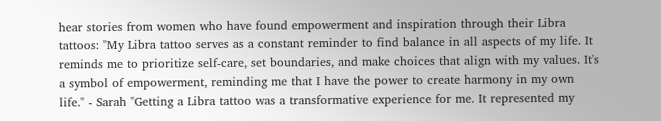hear stories from women who have found empowerment and inspiration through their Libra tattoos: "My Libra tattoo serves as a constant reminder to find balance in all aspects of my life. It reminds me to prioritize self-care, set boundaries, and make choices that align with my values. It's a symbol of empowerment, reminding me that I have the power to create harmony in my own life." - Sarah "Getting a Libra tattoo was a transformative experience for me. It represented my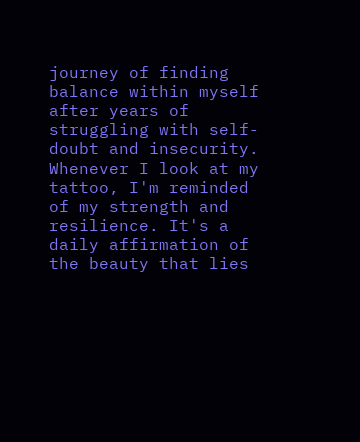journey of finding balance within myself after years of struggling with self-doubt and insecurity. Whenever I look at my tattoo, I'm reminded of my strength and resilience. It's a daily affirmation of the beauty that lies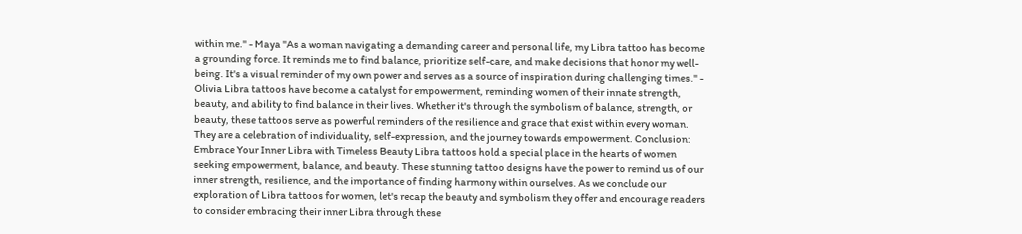within me." - Maya "As a woman navigating a demanding career and personal life, my Libra tattoo has become a grounding force. It reminds me to find balance, prioritize self-care, and make decisions that honor my well-being. It's a visual reminder of my own power and serves as a source of inspiration during challenging times." - Olivia Libra tattoos have become a catalyst for empowerment, reminding women of their innate strength, beauty, and ability to find balance in their lives. Whether it's through the symbolism of balance, strength, or beauty, these tattoos serve as powerful reminders of the resilience and grace that exist within every woman. They are a celebration of individuality, self-expression, and the journey towards empowerment. Conclusion: Embrace Your Inner Libra with Timeless Beauty Libra tattoos hold a special place in the hearts of women seeking empowerment, balance, and beauty. These stunning tattoo designs have the power to remind us of our inner strength, resilience, and the importance of finding harmony within ourselves. As we conclude our exploration of Libra tattoos for women, let's recap the beauty and symbolism they offer and encourage readers to consider embracing their inner Libra through these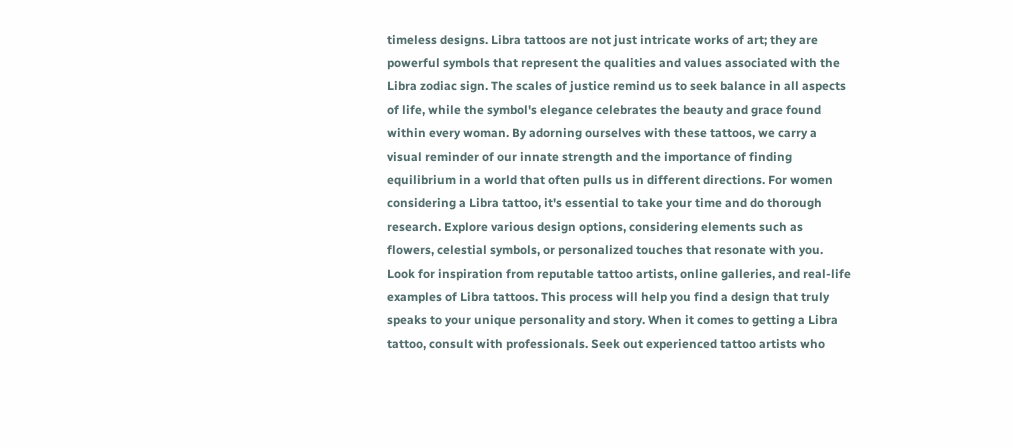timeless designs. Libra tattoos are not just intricate works of art; they are powerful symbols that represent the qualities and values associated with the Libra zodiac sign. The scales of justice remind us to seek balance in all aspects of life, while the symbol's elegance celebrates the beauty and grace found within every woman. By adorning ourselves with these tattoos, we carry a visual reminder of our innate strength and the importance of finding equilibrium in a world that often pulls us in different directions. For women considering a Libra tattoo, it's essential to take your time and do thorough research. Explore various design options, considering elements such as flowers, celestial symbols, or personalized touches that resonate with you. Look for inspiration from reputable tattoo artists, online galleries, and real-life examples of Libra tattoos. This process will help you find a design that truly speaks to your unique personality and story. When it comes to getting a Libra tattoo, consult with professionals. Seek out experienced tattoo artists who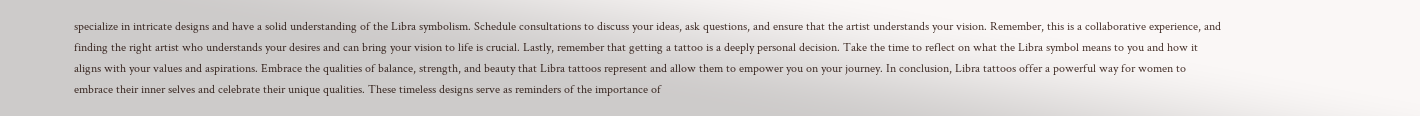specialize in intricate designs and have a solid understanding of the Libra symbolism. Schedule consultations to discuss your ideas, ask questions, and ensure that the artist understands your vision. Remember, this is a collaborative experience, and finding the right artist who understands your desires and can bring your vision to life is crucial. Lastly, remember that getting a tattoo is a deeply personal decision. Take the time to reflect on what the Libra symbol means to you and how it aligns with your values and aspirations. Embrace the qualities of balance, strength, and beauty that Libra tattoos represent and allow them to empower you on your journey. In conclusion, Libra tattoos offer a powerful way for women to embrace their inner selves and celebrate their unique qualities. These timeless designs serve as reminders of the importance of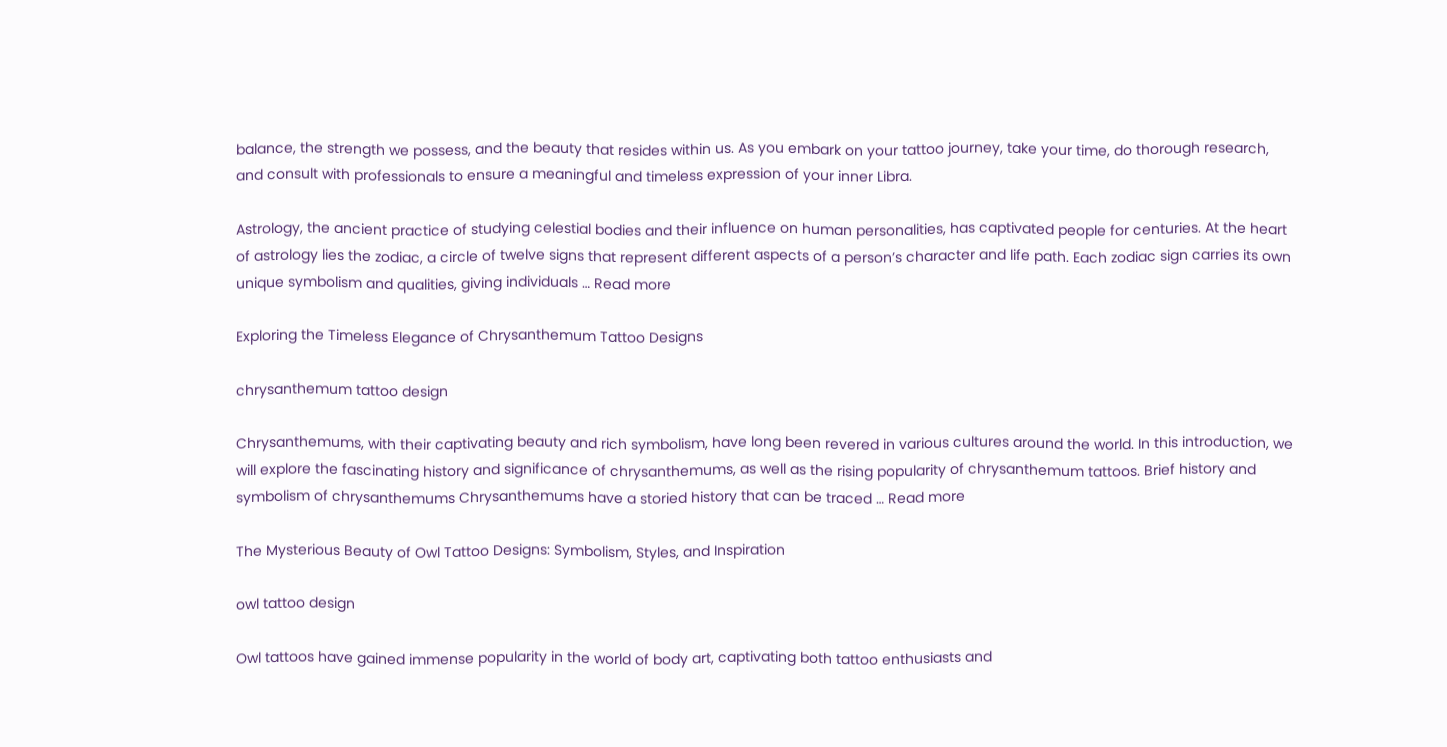balance, the strength we possess, and the beauty that resides within us. As you embark on your tattoo journey, take your time, do thorough research, and consult with professionals to ensure a meaningful and timeless expression of your inner Libra.

Astrology, the ancient practice of studying celestial bodies and their influence on human personalities, has captivated people for centuries. At the heart of astrology lies the zodiac, a circle of twelve signs that represent different aspects of a person’s character and life path. Each zodiac sign carries its own unique symbolism and qualities, giving individuals … Read more

Exploring the Timeless Elegance of Chrysanthemum Tattoo Designs

chrysanthemum tattoo design

Chrysanthemums, with their captivating beauty and rich symbolism, have long been revered in various cultures around the world. In this introduction, we will explore the fascinating history and significance of chrysanthemums, as well as the rising popularity of chrysanthemum tattoos. Brief history and symbolism of chrysanthemums Chrysanthemums have a storied history that can be traced … Read more

The Mysterious Beauty of Owl Tattoo Designs: Symbolism, Styles, and Inspiration

owl tattoo design

Owl tattoos have gained immense popularity in the world of body art, captivating both tattoo enthusiasts and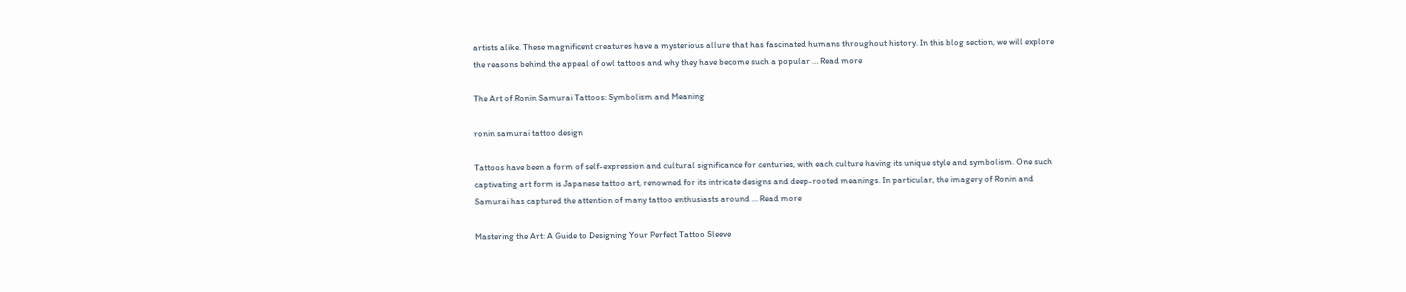artists alike. These magnificent creatures have a mysterious allure that has fascinated humans throughout history. In this blog section, we will explore the reasons behind the appeal of owl tattoos and why they have become such a popular … Read more

The Art of Ronin Samurai Tattoos: Symbolism and Meaning

ronin samurai tattoo design

Tattoos have been a form of self-expression and cultural significance for centuries, with each culture having its unique style and symbolism. One such captivating art form is Japanese tattoo art, renowned for its intricate designs and deep-rooted meanings. In particular, the imagery of Ronin and Samurai has captured the attention of many tattoo enthusiasts around … Read more

Mastering the Art: A Guide to Designing Your Perfect Tattoo Sleeve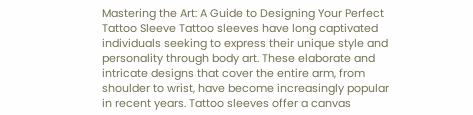Mastering the Art: A Guide to Designing Your Perfect Tattoo Sleeve Tattoo sleeves have long captivated individuals seeking to express their unique style and personality through body art. These elaborate and intricate designs that cover the entire arm, from shoulder to wrist, have become increasingly popular in recent years. Tattoo sleeves offer a canvas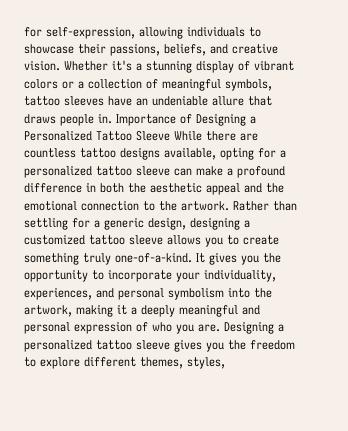for self-expression, allowing individuals to showcase their passions, beliefs, and creative vision. Whether it's a stunning display of vibrant colors or a collection of meaningful symbols, tattoo sleeves have an undeniable allure that draws people in. Importance of Designing a Personalized Tattoo Sleeve While there are countless tattoo designs available, opting for a personalized tattoo sleeve can make a profound difference in both the aesthetic appeal and the emotional connection to the artwork. Rather than settling for a generic design, designing a customized tattoo sleeve allows you to create something truly one-of-a-kind. It gives you the opportunity to incorporate your individuality, experiences, and personal symbolism into the artwork, making it a deeply meaningful and personal expression of who you are. Designing a personalized tattoo sleeve gives you the freedom to explore different themes, styles,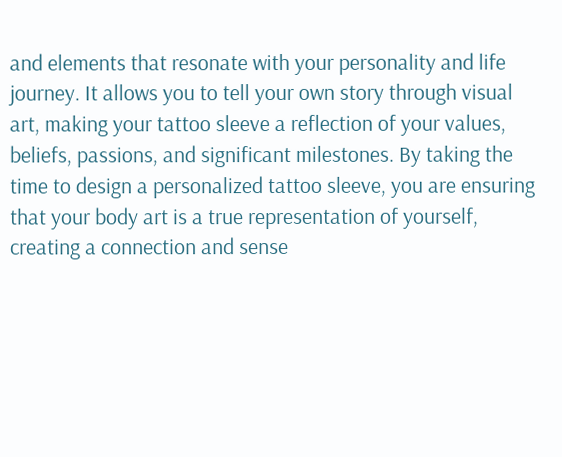and elements that resonate with your personality and life journey. It allows you to tell your own story through visual art, making your tattoo sleeve a reflection of your values, beliefs, passions, and significant milestones. By taking the time to design a personalized tattoo sleeve, you are ensuring that your body art is a true representation of yourself, creating a connection and sense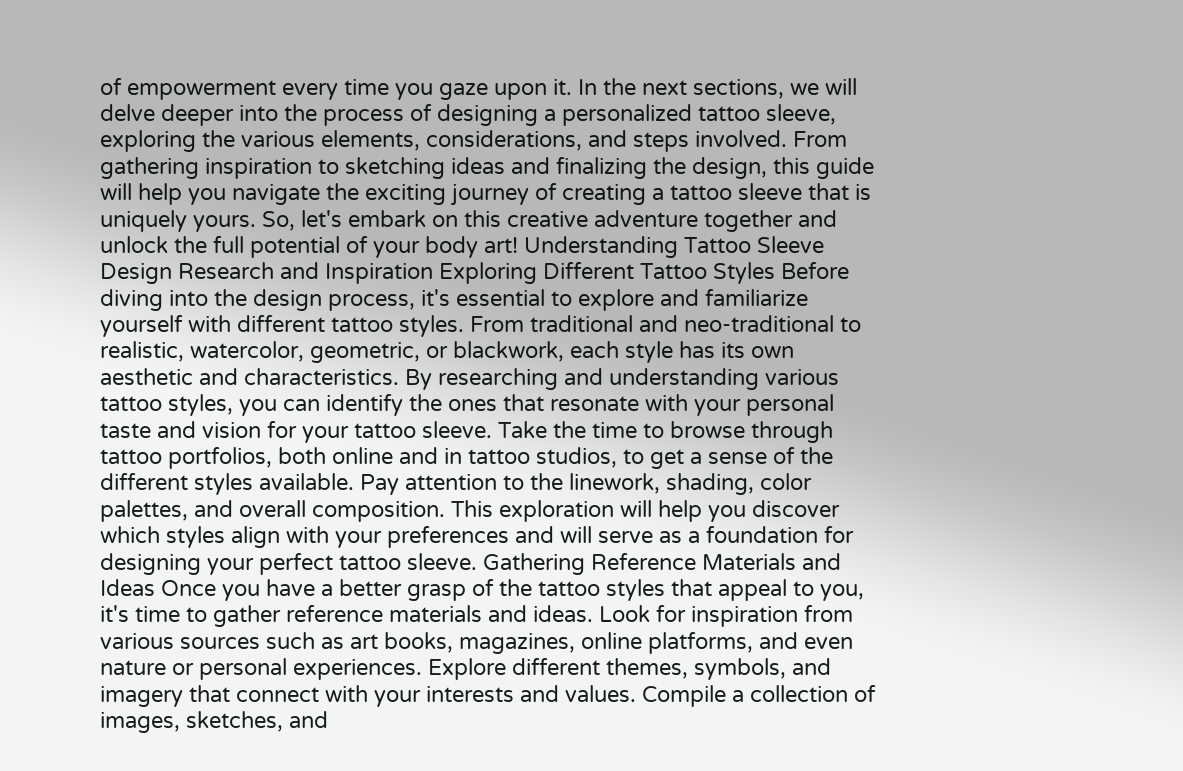of empowerment every time you gaze upon it. In the next sections, we will delve deeper into the process of designing a personalized tattoo sleeve, exploring the various elements, considerations, and steps involved. From gathering inspiration to sketching ideas and finalizing the design, this guide will help you navigate the exciting journey of creating a tattoo sleeve that is uniquely yours. So, let's embark on this creative adventure together and unlock the full potential of your body art! Understanding Tattoo Sleeve Design Research and Inspiration Exploring Different Tattoo Styles Before diving into the design process, it's essential to explore and familiarize yourself with different tattoo styles. From traditional and neo-traditional to realistic, watercolor, geometric, or blackwork, each style has its own aesthetic and characteristics. By researching and understanding various tattoo styles, you can identify the ones that resonate with your personal taste and vision for your tattoo sleeve. Take the time to browse through tattoo portfolios, both online and in tattoo studios, to get a sense of the different styles available. Pay attention to the linework, shading, color palettes, and overall composition. This exploration will help you discover which styles align with your preferences and will serve as a foundation for designing your perfect tattoo sleeve. Gathering Reference Materials and Ideas Once you have a better grasp of the tattoo styles that appeal to you, it's time to gather reference materials and ideas. Look for inspiration from various sources such as art books, magazines, online platforms, and even nature or personal experiences. Explore different themes, symbols, and imagery that connect with your interests and values. Compile a collection of images, sketches, and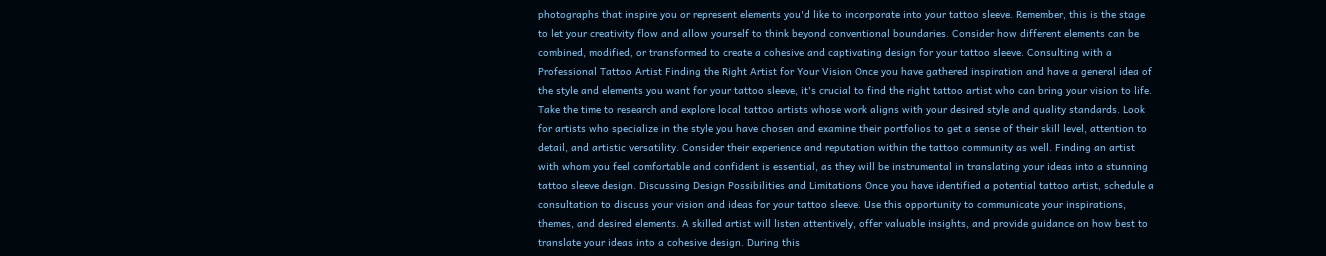photographs that inspire you or represent elements you'd like to incorporate into your tattoo sleeve. Remember, this is the stage to let your creativity flow and allow yourself to think beyond conventional boundaries. Consider how different elements can be combined, modified, or transformed to create a cohesive and captivating design for your tattoo sleeve. Consulting with a Professional Tattoo Artist Finding the Right Artist for Your Vision Once you have gathered inspiration and have a general idea of the style and elements you want for your tattoo sleeve, it's crucial to find the right tattoo artist who can bring your vision to life. Take the time to research and explore local tattoo artists whose work aligns with your desired style and quality standards. Look for artists who specialize in the style you have chosen and examine their portfolios to get a sense of their skill level, attention to detail, and artistic versatility. Consider their experience and reputation within the tattoo community as well. Finding an artist with whom you feel comfortable and confident is essential, as they will be instrumental in translating your ideas into a stunning tattoo sleeve design. Discussing Design Possibilities and Limitations Once you have identified a potential tattoo artist, schedule a consultation to discuss your vision and ideas for your tattoo sleeve. Use this opportunity to communicate your inspirations, themes, and desired elements. A skilled artist will listen attentively, offer valuable insights, and provide guidance on how best to translate your ideas into a cohesive design. During this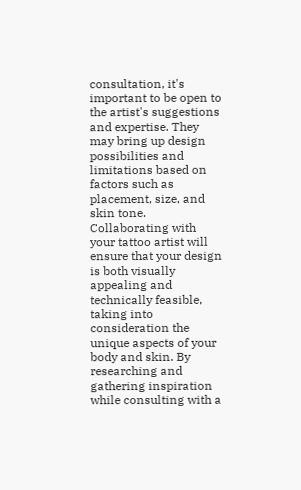consultation, it's important to be open to the artist's suggestions and expertise. They may bring up design possibilities and limitations based on factors such as placement, size, and skin tone. Collaborating with your tattoo artist will ensure that your design is both visually appealing and technically feasible, taking into consideration the unique aspects of your body and skin. By researching and gathering inspiration while consulting with a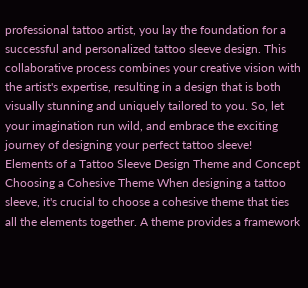professional tattoo artist, you lay the foundation for a successful and personalized tattoo sleeve design. This collaborative process combines your creative vision with the artist's expertise, resulting in a design that is both visually stunning and uniquely tailored to you. So, let your imagination run wild, and embrace the exciting journey of designing your perfect tattoo sleeve! Elements of a Tattoo Sleeve Design Theme and Concept Choosing a Cohesive Theme When designing a tattoo sleeve, it's crucial to choose a cohesive theme that ties all the elements together. A theme provides a framework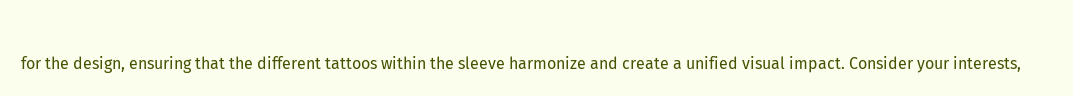for the design, ensuring that the different tattoos within the sleeve harmonize and create a unified visual impact. Consider your interests,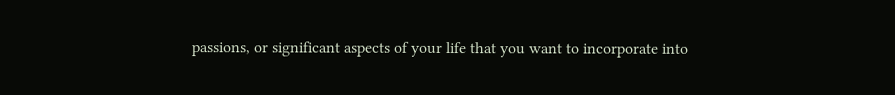passions, or significant aspects of your life that you want to incorporate into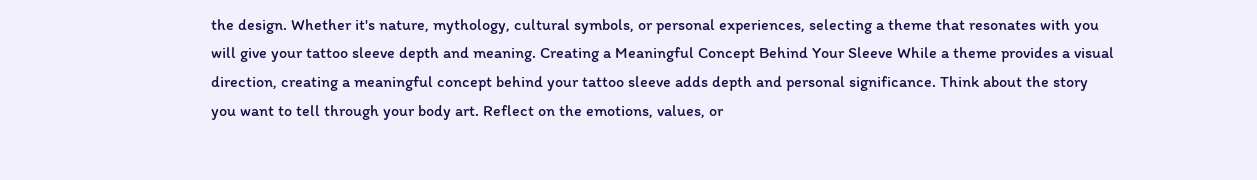the design. Whether it's nature, mythology, cultural symbols, or personal experiences, selecting a theme that resonates with you will give your tattoo sleeve depth and meaning. Creating a Meaningful Concept Behind Your Sleeve While a theme provides a visual direction, creating a meaningful concept behind your tattoo sleeve adds depth and personal significance. Think about the story you want to tell through your body art. Reflect on the emotions, values, or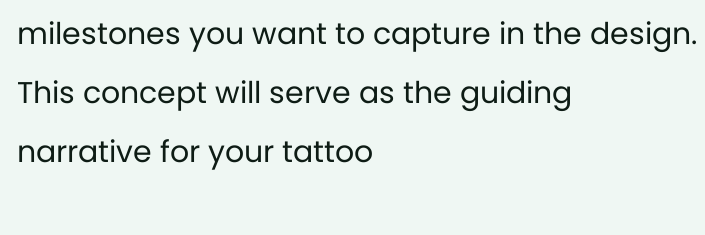milestones you want to capture in the design. This concept will serve as the guiding narrative for your tattoo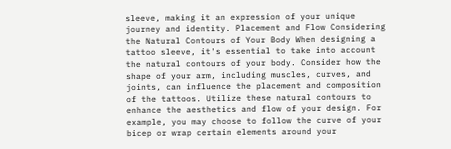sleeve, making it an expression of your unique journey and identity. Placement and Flow Considering the Natural Contours of Your Body When designing a tattoo sleeve, it's essential to take into account the natural contours of your body. Consider how the shape of your arm, including muscles, curves, and joints, can influence the placement and composition of the tattoos. Utilize these natural contours to enhance the aesthetics and flow of your design. For example, you may choose to follow the curve of your bicep or wrap certain elements around your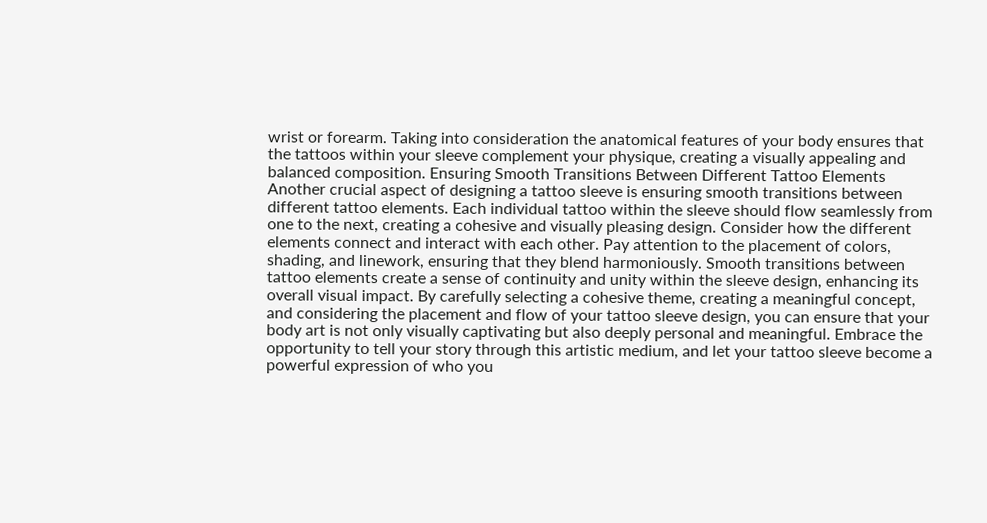wrist or forearm. Taking into consideration the anatomical features of your body ensures that the tattoos within your sleeve complement your physique, creating a visually appealing and balanced composition. Ensuring Smooth Transitions Between Different Tattoo Elements Another crucial aspect of designing a tattoo sleeve is ensuring smooth transitions between different tattoo elements. Each individual tattoo within the sleeve should flow seamlessly from one to the next, creating a cohesive and visually pleasing design. Consider how the different elements connect and interact with each other. Pay attention to the placement of colors, shading, and linework, ensuring that they blend harmoniously. Smooth transitions between tattoo elements create a sense of continuity and unity within the sleeve design, enhancing its overall visual impact. By carefully selecting a cohesive theme, creating a meaningful concept, and considering the placement and flow of your tattoo sleeve design, you can ensure that your body art is not only visually captivating but also deeply personal and meaningful. Embrace the opportunity to tell your story through this artistic medium, and let your tattoo sleeve become a powerful expression of who you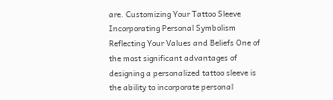are. Customizing Your Tattoo Sleeve Incorporating Personal Symbolism Reflecting Your Values and Beliefs One of the most significant advantages of designing a personalized tattoo sleeve is the ability to incorporate personal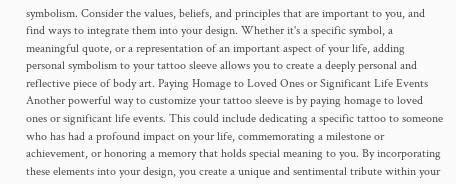symbolism. Consider the values, beliefs, and principles that are important to you, and find ways to integrate them into your design. Whether it's a specific symbol, a meaningful quote, or a representation of an important aspect of your life, adding personal symbolism to your tattoo sleeve allows you to create a deeply personal and reflective piece of body art. Paying Homage to Loved Ones or Significant Life Events Another powerful way to customize your tattoo sleeve is by paying homage to loved ones or significant life events. This could include dedicating a specific tattoo to someone who has had a profound impact on your life, commemorating a milestone or achievement, or honoring a memory that holds special meaning to you. By incorporating these elements into your design, you create a unique and sentimental tribute within your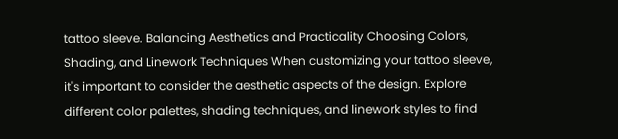tattoo sleeve. Balancing Aesthetics and Practicality Choosing Colors, Shading, and Linework Techniques When customizing your tattoo sleeve, it's important to consider the aesthetic aspects of the design. Explore different color palettes, shading techniques, and linework styles to find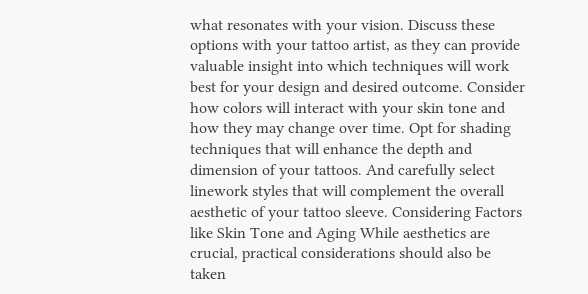what resonates with your vision. Discuss these options with your tattoo artist, as they can provide valuable insight into which techniques will work best for your design and desired outcome. Consider how colors will interact with your skin tone and how they may change over time. Opt for shading techniques that will enhance the depth and dimension of your tattoos. And carefully select linework styles that will complement the overall aesthetic of your tattoo sleeve. Considering Factors like Skin Tone and Aging While aesthetics are crucial, practical considerations should also be taken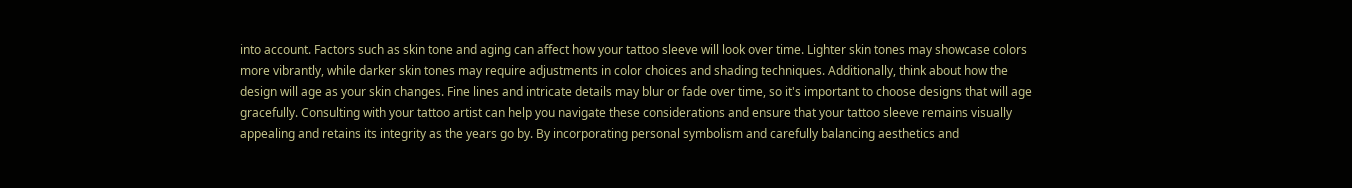into account. Factors such as skin tone and aging can affect how your tattoo sleeve will look over time. Lighter skin tones may showcase colors more vibrantly, while darker skin tones may require adjustments in color choices and shading techniques. Additionally, think about how the design will age as your skin changes. Fine lines and intricate details may blur or fade over time, so it's important to choose designs that will age gracefully. Consulting with your tattoo artist can help you navigate these considerations and ensure that your tattoo sleeve remains visually appealing and retains its integrity as the years go by. By incorporating personal symbolism and carefully balancing aesthetics and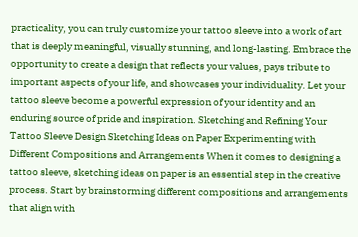practicality, you can truly customize your tattoo sleeve into a work of art that is deeply meaningful, visually stunning, and long-lasting. Embrace the opportunity to create a design that reflects your values, pays tribute to important aspects of your life, and showcases your individuality. Let your tattoo sleeve become a powerful expression of your identity and an enduring source of pride and inspiration. Sketching and Refining Your Tattoo Sleeve Design Sketching Ideas on Paper Experimenting with Different Compositions and Arrangements When it comes to designing a tattoo sleeve, sketching ideas on paper is an essential step in the creative process. Start by brainstorming different compositions and arrangements that align with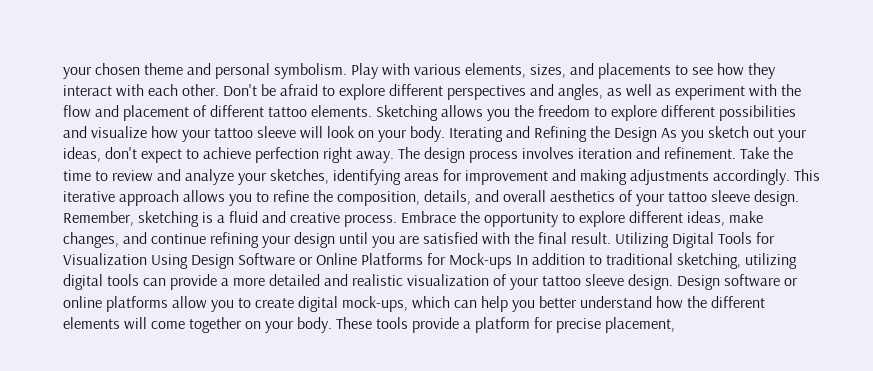your chosen theme and personal symbolism. Play with various elements, sizes, and placements to see how they interact with each other. Don't be afraid to explore different perspectives and angles, as well as experiment with the flow and placement of different tattoo elements. Sketching allows you the freedom to explore different possibilities and visualize how your tattoo sleeve will look on your body. Iterating and Refining the Design As you sketch out your ideas, don't expect to achieve perfection right away. The design process involves iteration and refinement. Take the time to review and analyze your sketches, identifying areas for improvement and making adjustments accordingly. This iterative approach allows you to refine the composition, details, and overall aesthetics of your tattoo sleeve design. Remember, sketching is a fluid and creative process. Embrace the opportunity to explore different ideas, make changes, and continue refining your design until you are satisfied with the final result. Utilizing Digital Tools for Visualization Using Design Software or Online Platforms for Mock-ups In addition to traditional sketching, utilizing digital tools can provide a more detailed and realistic visualization of your tattoo sleeve design. Design software or online platforms allow you to create digital mock-ups, which can help you better understand how the different elements will come together on your body. These tools provide a platform for precise placement,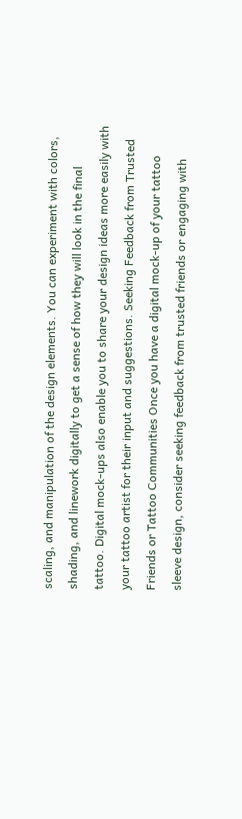scaling, and manipulation of the design elements. You can experiment with colors, shading, and linework digitally to get a sense of how they will look in the final tattoo. Digital mock-ups also enable you to share your design ideas more easily with your tattoo artist for their input and suggestions. Seeking Feedback from Trusted Friends or Tattoo Communities Once you have a digital mock-up of your tattoo sleeve design, consider seeking feedback from trusted friends or engaging with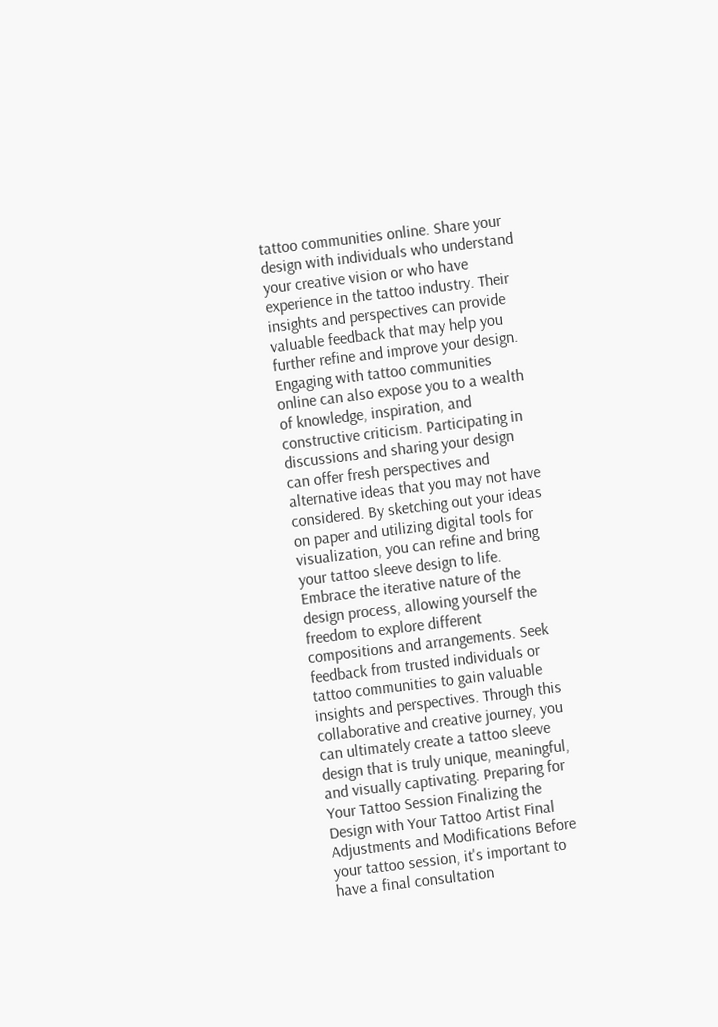tattoo communities online. Share your design with individuals who understand your creative vision or who have experience in the tattoo industry. Their insights and perspectives can provide valuable feedback that may help you further refine and improve your design. Engaging with tattoo communities online can also expose you to a wealth of knowledge, inspiration, and constructive criticism. Participating in discussions and sharing your design can offer fresh perspectives and alternative ideas that you may not have considered. By sketching out your ideas on paper and utilizing digital tools for visualization, you can refine and bring your tattoo sleeve design to life. Embrace the iterative nature of the design process, allowing yourself the freedom to explore different compositions and arrangements. Seek feedback from trusted individuals or tattoo communities to gain valuable insights and perspectives. Through this collaborative and creative journey, you can ultimately create a tattoo sleeve design that is truly unique, meaningful, and visually captivating. Preparing for Your Tattoo Session Finalizing the Design with Your Tattoo Artist Final Adjustments and Modifications Before your tattoo session, it's important to have a final consultation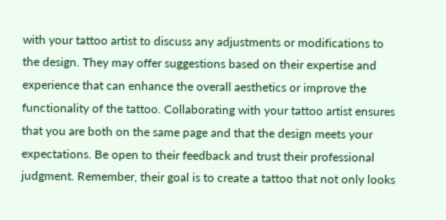with your tattoo artist to discuss any adjustments or modifications to the design. They may offer suggestions based on their expertise and experience that can enhance the overall aesthetics or improve the functionality of the tattoo. Collaborating with your tattoo artist ensures that you are both on the same page and that the design meets your expectations. Be open to their feedback and trust their professional judgment. Remember, their goal is to create a tattoo that not only looks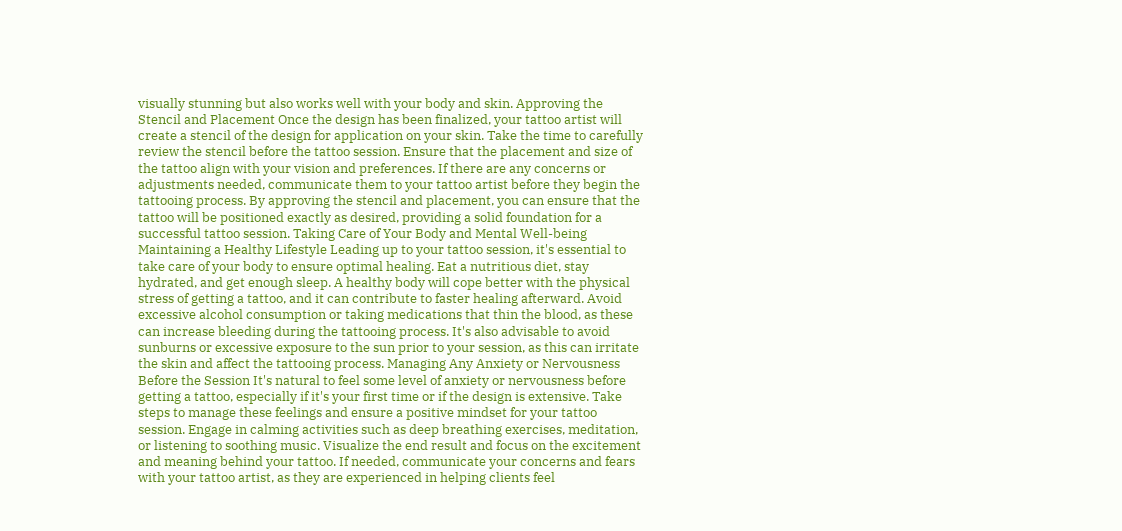visually stunning but also works well with your body and skin. Approving the Stencil and Placement Once the design has been finalized, your tattoo artist will create a stencil of the design for application on your skin. Take the time to carefully review the stencil before the tattoo session. Ensure that the placement and size of the tattoo align with your vision and preferences. If there are any concerns or adjustments needed, communicate them to your tattoo artist before they begin the tattooing process. By approving the stencil and placement, you can ensure that the tattoo will be positioned exactly as desired, providing a solid foundation for a successful tattoo session. Taking Care of Your Body and Mental Well-being Maintaining a Healthy Lifestyle Leading up to your tattoo session, it's essential to take care of your body to ensure optimal healing. Eat a nutritious diet, stay hydrated, and get enough sleep. A healthy body will cope better with the physical stress of getting a tattoo, and it can contribute to faster healing afterward. Avoid excessive alcohol consumption or taking medications that thin the blood, as these can increase bleeding during the tattooing process. It's also advisable to avoid sunburns or excessive exposure to the sun prior to your session, as this can irritate the skin and affect the tattooing process. Managing Any Anxiety or Nervousness Before the Session It's natural to feel some level of anxiety or nervousness before getting a tattoo, especially if it's your first time or if the design is extensive. Take steps to manage these feelings and ensure a positive mindset for your tattoo session. Engage in calming activities such as deep breathing exercises, meditation, or listening to soothing music. Visualize the end result and focus on the excitement and meaning behind your tattoo. If needed, communicate your concerns and fears with your tattoo artist, as they are experienced in helping clients feel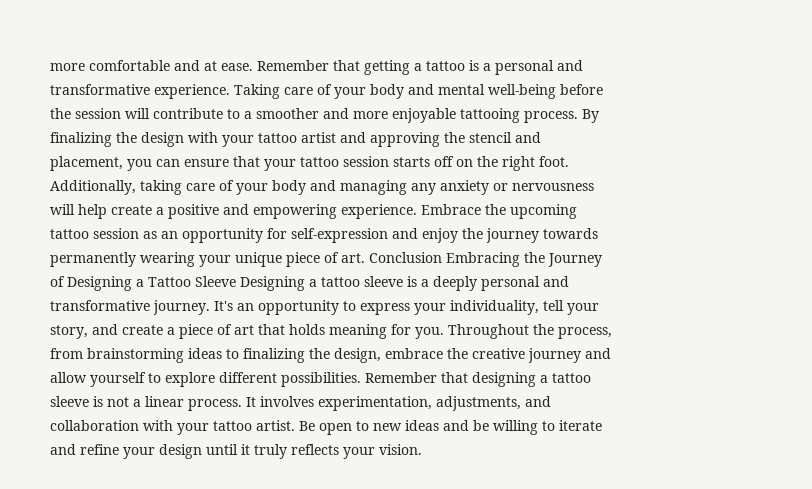more comfortable and at ease. Remember that getting a tattoo is a personal and transformative experience. Taking care of your body and mental well-being before the session will contribute to a smoother and more enjoyable tattooing process. By finalizing the design with your tattoo artist and approving the stencil and placement, you can ensure that your tattoo session starts off on the right foot. Additionally, taking care of your body and managing any anxiety or nervousness will help create a positive and empowering experience. Embrace the upcoming tattoo session as an opportunity for self-expression and enjoy the journey towards permanently wearing your unique piece of art. Conclusion Embracing the Journey of Designing a Tattoo Sleeve Designing a tattoo sleeve is a deeply personal and transformative journey. It's an opportunity to express your individuality, tell your story, and create a piece of art that holds meaning for you. Throughout the process, from brainstorming ideas to finalizing the design, embrace the creative journey and allow yourself to explore different possibilities. Remember that designing a tattoo sleeve is not a linear process. It involves experimentation, adjustments, and collaboration with your tattoo artist. Be open to new ideas and be willing to iterate and refine your design until it truly reflects your vision.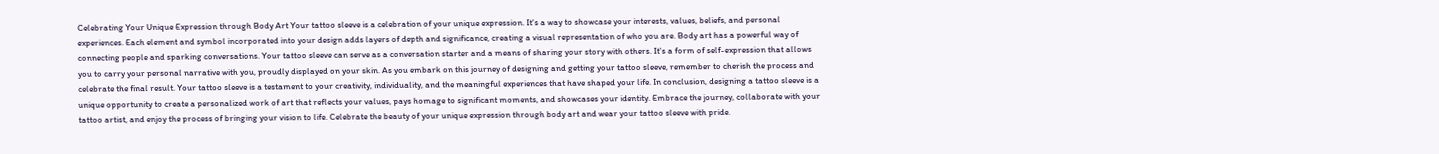Celebrating Your Unique Expression through Body Art Your tattoo sleeve is a celebration of your unique expression. It's a way to showcase your interests, values, beliefs, and personal experiences. Each element and symbol incorporated into your design adds layers of depth and significance, creating a visual representation of who you are. Body art has a powerful way of connecting people and sparking conversations. Your tattoo sleeve can serve as a conversation starter and a means of sharing your story with others. It's a form of self-expression that allows you to carry your personal narrative with you, proudly displayed on your skin. As you embark on this journey of designing and getting your tattoo sleeve, remember to cherish the process and celebrate the final result. Your tattoo sleeve is a testament to your creativity, individuality, and the meaningful experiences that have shaped your life. In conclusion, designing a tattoo sleeve is a unique opportunity to create a personalized work of art that reflects your values, pays homage to significant moments, and showcases your identity. Embrace the journey, collaborate with your tattoo artist, and enjoy the process of bringing your vision to life. Celebrate the beauty of your unique expression through body art and wear your tattoo sleeve with pride.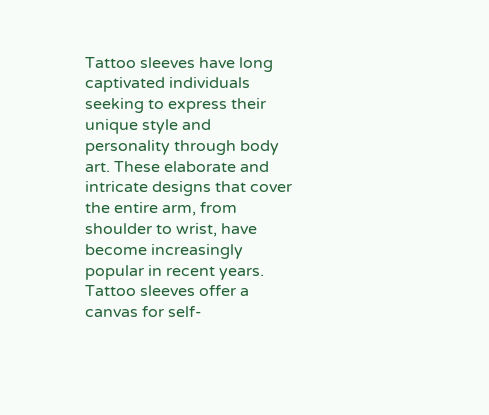Tattoo sleeves have long captivated individuals seeking to express their unique style and personality through body art. These elaborate and intricate designs that cover the entire arm, from shoulder to wrist, have become increasingly popular in recent years. Tattoo sleeves offer a canvas for self-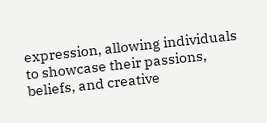expression, allowing individuals to showcase their passions, beliefs, and creative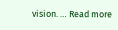vision. … Read more